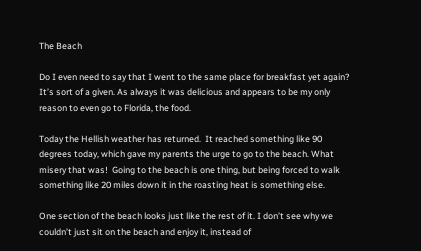The Beach

Do I even need to say that I went to the same place for breakfast yet again? It’s sort of a given. As always it was delicious and appears to be my only reason to even go to Florida, the food.

Today the Hellish weather has returned.  It reached something like 90 degrees today, which gave my parents the urge to go to the beach. What misery that was!  Going to the beach is one thing, but being forced to walk something like 20 miles down it in the roasting heat is something else.

One section of the beach looks just like the rest of it. I don’t see why we couldn’t just sit on the beach and enjoy it, instead of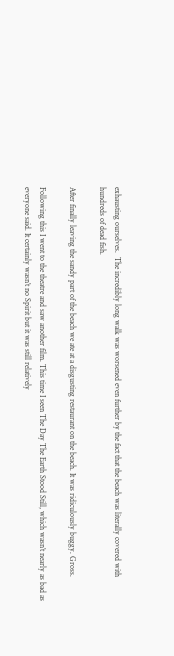exhausting ourselves.  The incredibly long walk was worsened even further by the fact that the beach was literally covered with hundreds of dead fish.

After finally leaving the sandy part of the beach we ate at a disgusting restaurant on the beach. It was ridiculously buggy. Gross.

Following this I went to the theatre and saw another film. This time I seen The Day The Earth Stood Still, which wasn’t nearly as bad as everyone said. It certainly wasn’t no Spirit but it was still relatively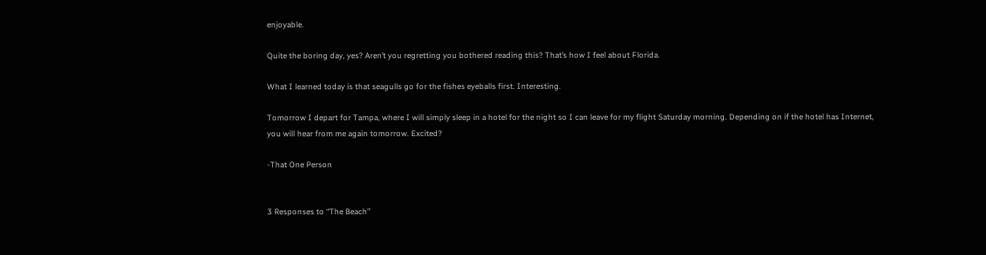enjoyable.

Quite the boring day, yes? Aren’t you regretting you bothered reading this? That’s how I feel about Florida.

What I learned today is that seagulls go for the fishes eyeballs first. Interesting.

Tomorrow I depart for Tampa, where I will simply sleep in a hotel for the night so I can leave for my flight Saturday morning. Depending on if the hotel has Internet, you will hear from me again tomorrow. Excited?

-That One Person


3 Responses to “The Beach”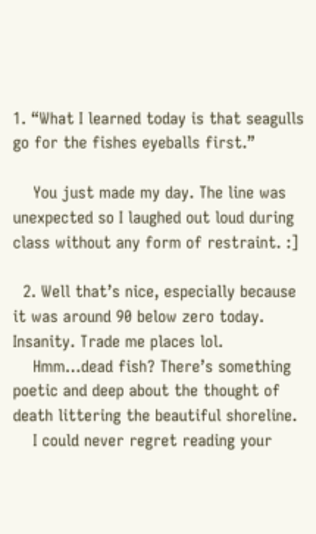1. “What I learned today is that seagulls go for the fishes eyeballs first.”

    You just made my day. The line was unexpected so I laughed out loud during class without any form of restraint. :]

  2. Well that’s nice, especially because it was around 90 below zero today. Insanity. Trade me places lol.
    Hmm…dead fish? There’s something poetic and deep about the thought of death littering the beautiful shoreline.
    I could never regret reading your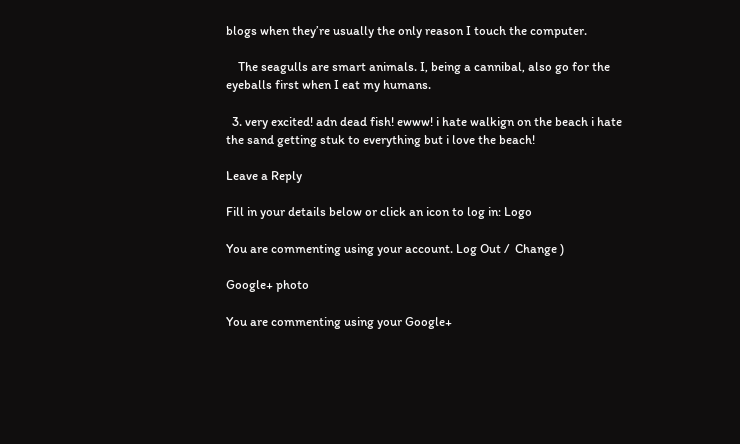blogs when they’re usually the only reason I touch the computer.

    The seagulls are smart animals. I, being a cannibal, also go for the eyeballs first when I eat my humans.

  3. very excited! adn dead fish! ewww! i hate walkign on the beach i hate the sand getting stuk to everything but i love the beach!

Leave a Reply

Fill in your details below or click an icon to log in: Logo

You are commenting using your account. Log Out /  Change )

Google+ photo

You are commenting using your Google+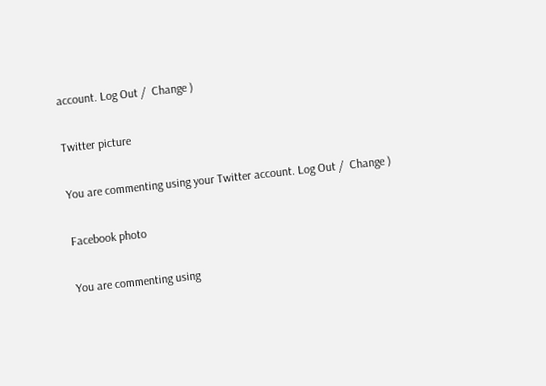account. Log Out /  Change )

Twitter picture

You are commenting using your Twitter account. Log Out /  Change )

Facebook photo

You are commenting using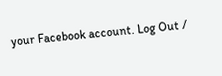your Facebook account. Log Out /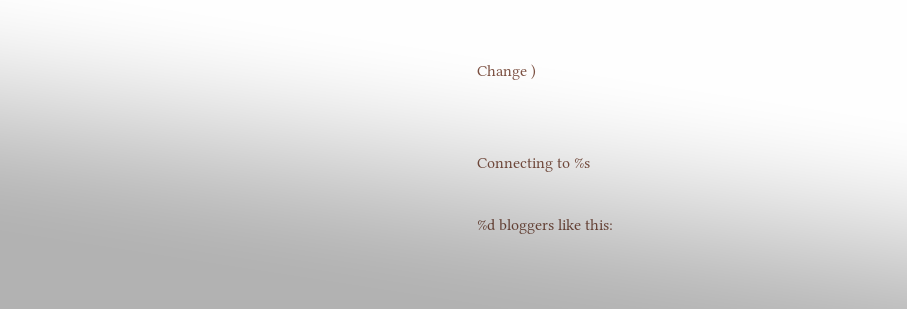Change )


Connecting to %s

%d bloggers like this: